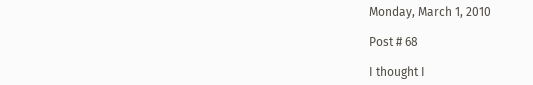Monday, March 1, 2010

Post # 68

I thought I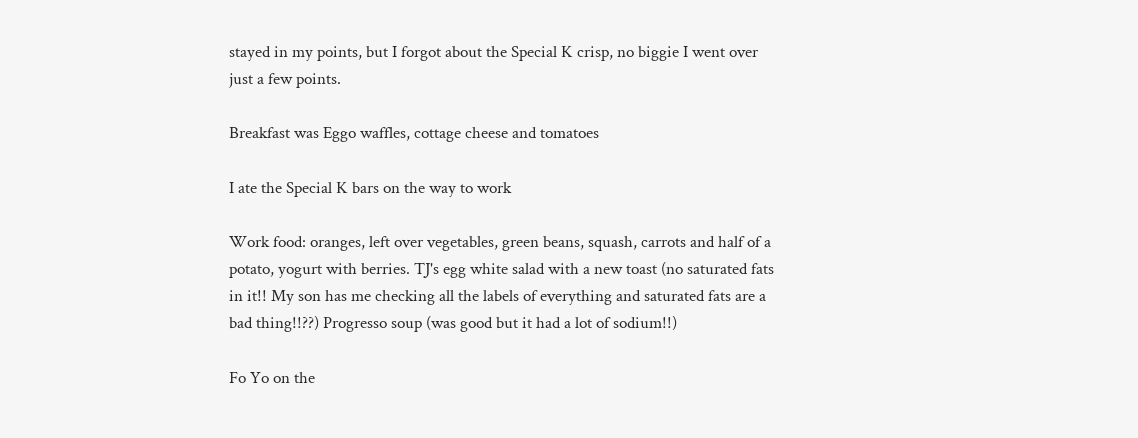stayed in my points, but I forgot about the Special K crisp, no biggie I went over just a few points.

Breakfast was Eggo waffles, cottage cheese and tomatoes

I ate the Special K bars on the way to work

Work food: oranges, left over vegetables, green beans, squash, carrots and half of a potato, yogurt with berries. TJ's egg white salad with a new toast (no saturated fats in it!! My son has me checking all the labels of everything and saturated fats are a bad thing!!??) Progresso soup (was good but it had a lot of sodium!!)

Fo Yo on the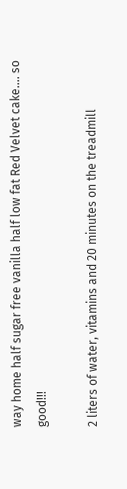way home half sugar free vanilla half low fat Red Velvet cake.... so good!!!

2 liters of water, vitamins and 20 minutes on the treadmill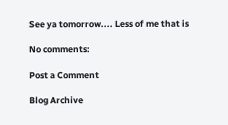See ya tomorrow.... Less of me that is

No comments:

Post a Comment

Blog Archive